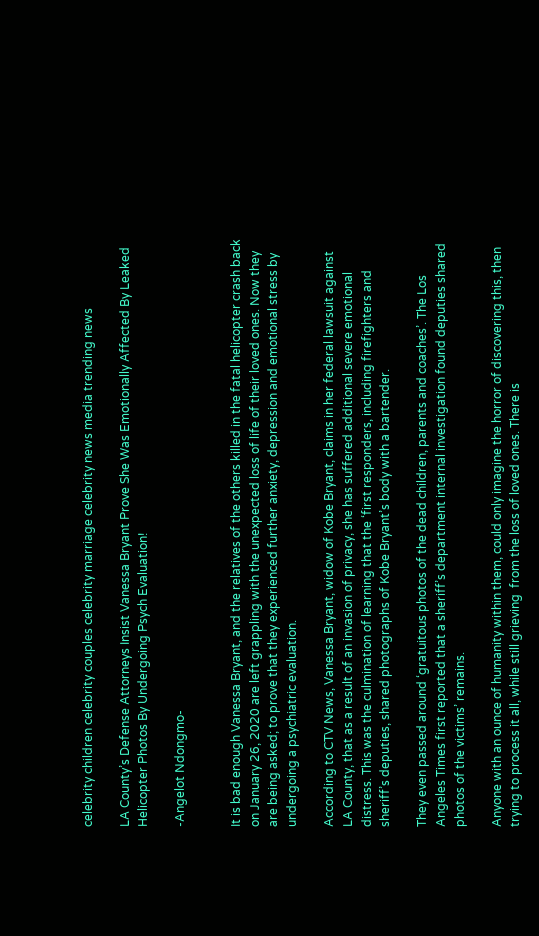celebrity children celebrity couples celebrity marriage celebrity news media trending news

LA County’s Defense Attorneys Insist Vanessa Bryant Prove She Was Emotionally Affected By Leaked Helicopter Photos By Undergoing Psych Evaluation!

-Angelot Ndongmo-


It is bad enough Vanessa Bryant, and the relatives of the others killed in the fatal helicopter crash back on January 26, 2020 are left grappling with the unexpected loss of life of their loved ones. Now they are being asked; to prove that they experienced further anxiety, depression and emotional stress by undergoing a psychiatric evaluation.

According to CTV News, Vanessa Bryant, widow of Kobe Bryant, claims in her federal lawsuit against LA County, that as a result of an invasion of privacy, she has suffered additional severe emotional distress. This was the culmination of learning that the ‘first responders, including firefighters and sheriff’s deputies, shared photographs of Kobe Bryant’s body with a bartender.

They even passed around ‘gratuitous photos of the dead children, parents and coaches’. The Los Angeles Times first reported that a sheriff’s department internal investigation found deputies shared photos of the victims’ remains.

Anyone with an ounce of humanity within them, could only imagine the horror of discovering this, then trying to process it all, while still grieving  from the loss of loved ones. There is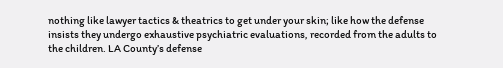nothing like lawyer tactics & theatrics to get under your skin; like how the defense insists they undergo exhaustive psychiatric evaluations, recorded from the adults to the children. LA County’s defense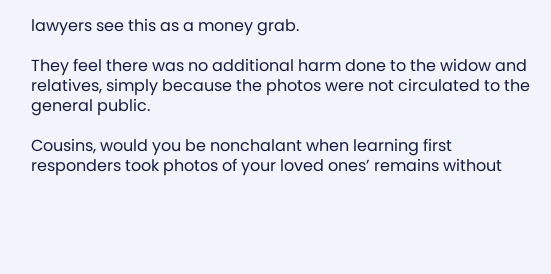lawyers see this as a money grab.

They feel there was no additional harm done to the widow and relatives, simply because the photos were not circulated to the general public.

Cousins, would you be nonchalant when learning first responders took photos of your loved ones’ remains without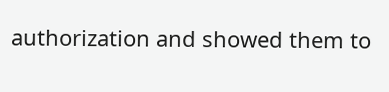authorization and showed them to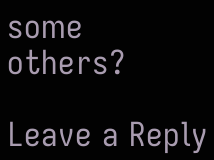some others?

Leave a Reply